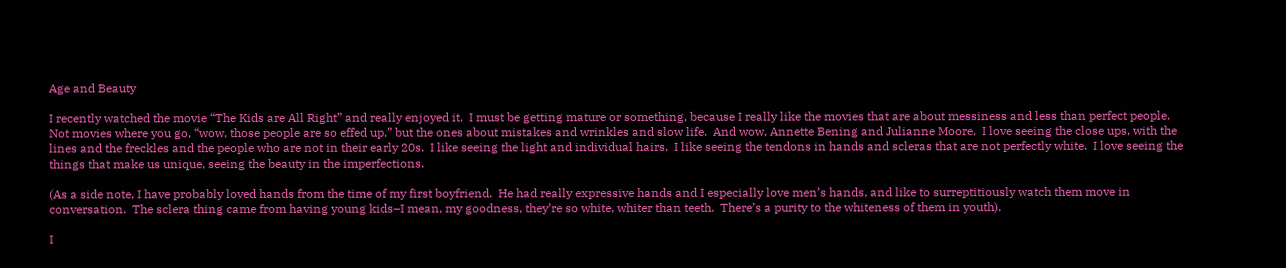Age and Beauty

I recently watched the movie “The Kids are All Right” and really enjoyed it.  I must be getting mature or something, because I really like the movies that are about messiness and less than perfect people.  Not movies where you go, “wow, those people are so effed up,” but the ones about mistakes and wrinkles and slow life.  And wow, Annette Bening and Julianne Moore.  I love seeing the close ups, with the lines and the freckles and the people who are not in their early 20s.  I like seeing the light and individual hairs.  I like seeing the tendons in hands and scleras that are not perfectly white.  I love seeing the things that make us unique, seeing the beauty in the imperfections.

(As a side note, I have probably loved hands from the time of my first boyfriend.  He had really expressive hands and I especially love men’s hands, and like to surreptitiously watch them move in conversation.  The sclera thing came from having young kids–I mean, my goodness, they’re so white, whiter than teeth.  There’s a purity to the whiteness of them in youth).

I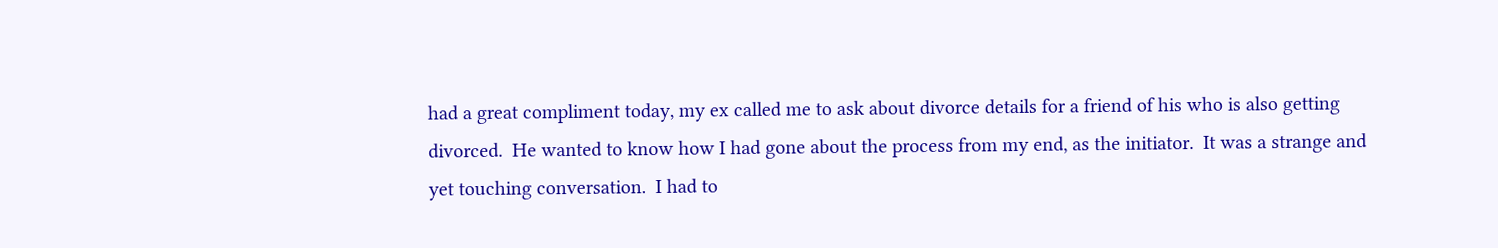had a great compliment today, my ex called me to ask about divorce details for a friend of his who is also getting divorced.  He wanted to know how I had gone about the process from my end, as the initiator.  It was a strange and yet touching conversation.  I had to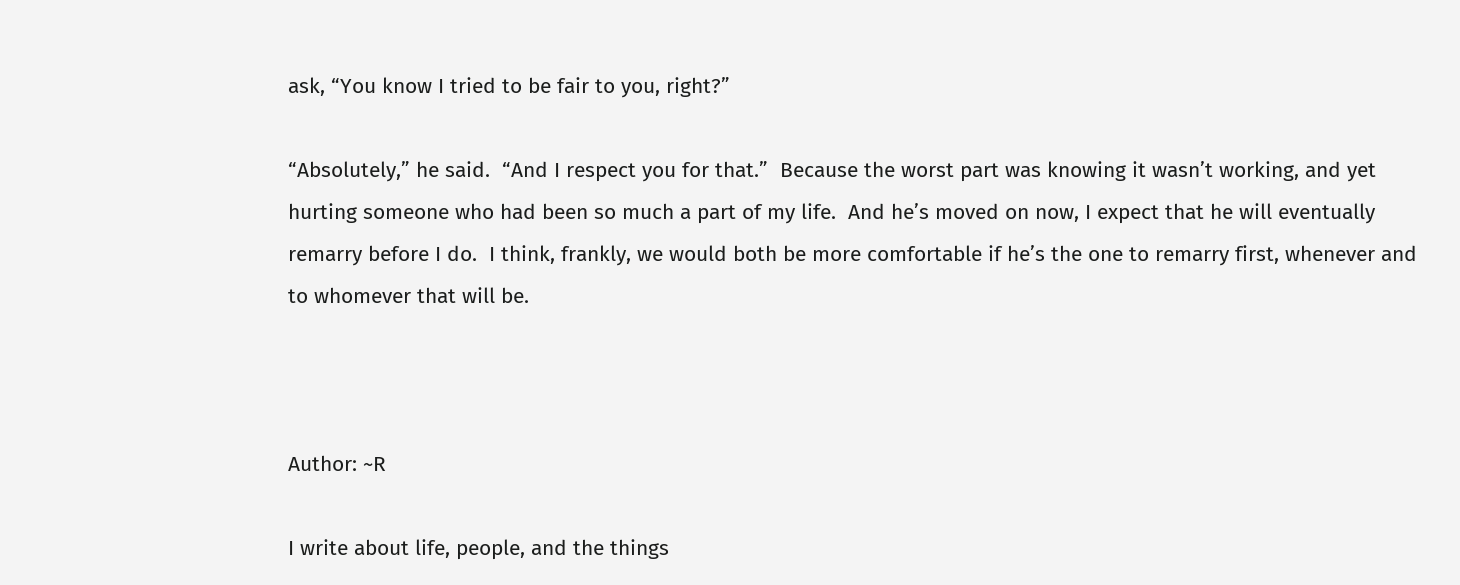ask, “You know I tried to be fair to you, right?”

“Absolutely,” he said.  “And I respect you for that.”  Because the worst part was knowing it wasn’t working, and yet hurting someone who had been so much a part of my life.  And he’s moved on now, I expect that he will eventually remarry before I do.  I think, frankly, we would both be more comfortable if he’s the one to remarry first, whenever and to whomever that will be.



Author: ~R

I write about life, people, and the things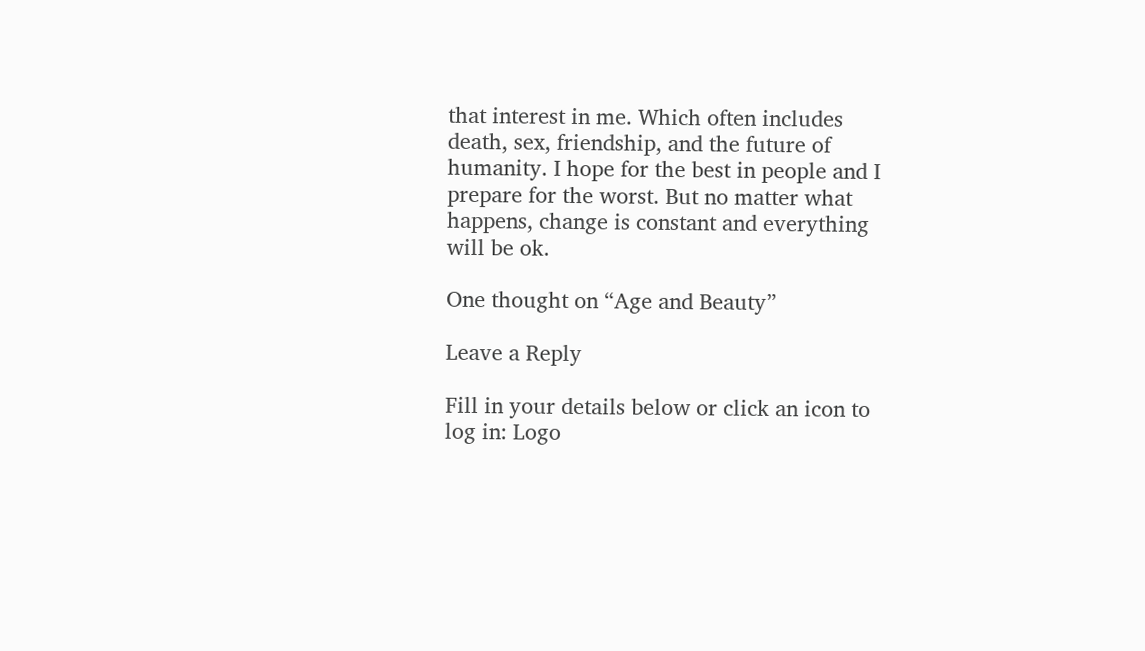that interest in me. Which often includes death, sex, friendship, and the future of humanity. I hope for the best in people and I prepare for the worst. But no matter what happens, change is constant and everything will be ok.

One thought on “Age and Beauty”

Leave a Reply

Fill in your details below or click an icon to log in: Logo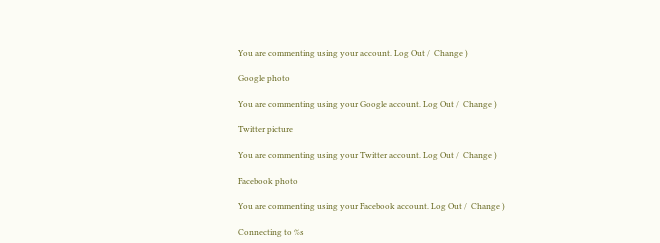You are commenting using your account. Log Out /  Change )

Google photo

You are commenting using your Google account. Log Out /  Change )

Twitter picture

You are commenting using your Twitter account. Log Out /  Change )

Facebook photo

You are commenting using your Facebook account. Log Out /  Change )

Connecting to %s